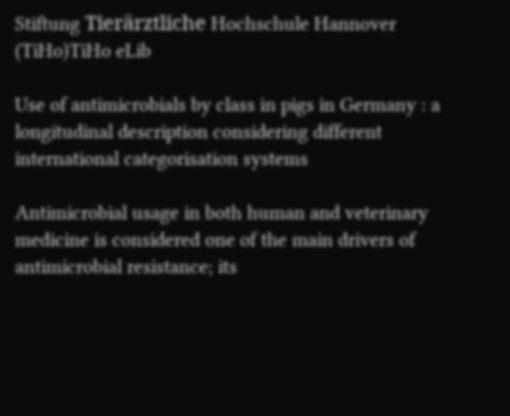Stiftung Tierärztliche Hochschule Hannover (TiHo)TiHo eLib

Use of antimicrobials by class in pigs in Germany : a longitudinal description considering different international categorisation systems

Antimicrobial usage in both human and veterinary medicine is considered one of the main drivers of antimicrobial resistance; its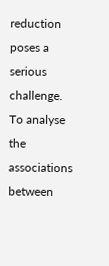reduction poses a serious challenge. To analyse the associations between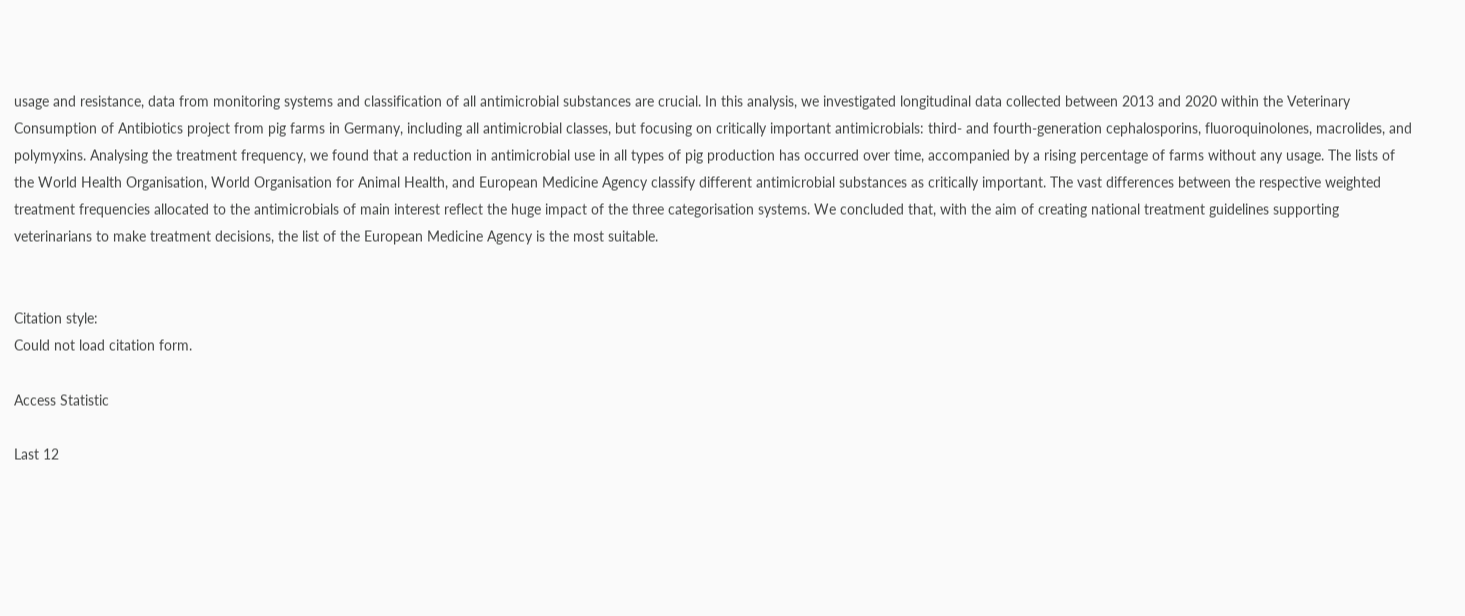usage and resistance, data from monitoring systems and classification of all antimicrobial substances are crucial. In this analysis, we investigated longitudinal data collected between 2013 and 2020 within the Veterinary Consumption of Antibiotics project from pig farms in Germany, including all antimicrobial classes, but focusing on critically important antimicrobials: third- and fourth-generation cephalosporins, fluoroquinolones, macrolides, and polymyxins. Analysing the treatment frequency, we found that a reduction in antimicrobial use in all types of pig production has occurred over time, accompanied by a rising percentage of farms without any usage. The lists of the World Health Organisation, World Organisation for Animal Health, and European Medicine Agency classify different antimicrobial substances as critically important. The vast differences between the respective weighted treatment frequencies allocated to the antimicrobials of main interest reflect the huge impact of the three categorisation systems. We concluded that, with the aim of creating national treatment guidelines supporting veterinarians to make treatment decisions, the list of the European Medicine Agency is the most suitable.


Citation style:
Could not load citation form.

Access Statistic

Last 12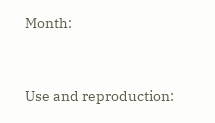Month:


Use and reproduction: